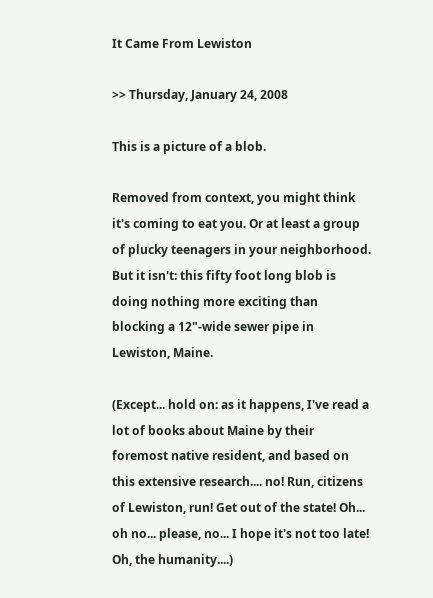It Came From Lewiston

>> Thursday, January 24, 2008

This is a picture of a blob.

Removed from context, you might think it's coming to eat you. Or at least a group of plucky teenagers in your neighborhood. But it isn't: this fifty foot long blob is doing nothing more exciting than blocking a 12"-wide sewer pipe in Lewiston, Maine.

(Except... hold on: as it happens, I've read a lot of books about Maine by their foremost native resident, and based on this extensive research.... no! Run, citizens of Lewiston, run! Get out of the state! Oh... oh no... please, no... I hope it's not too late! Oh, the humanity....)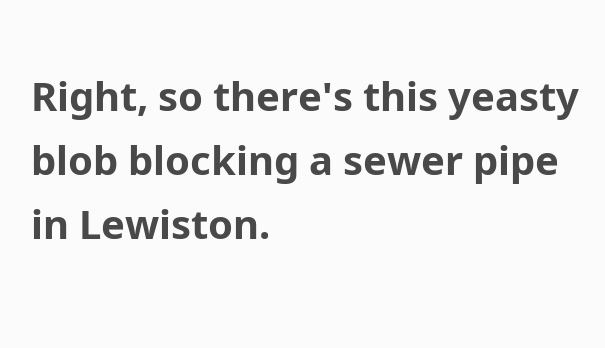Right, so there's this yeasty blob blocking a sewer pipe in Lewiston.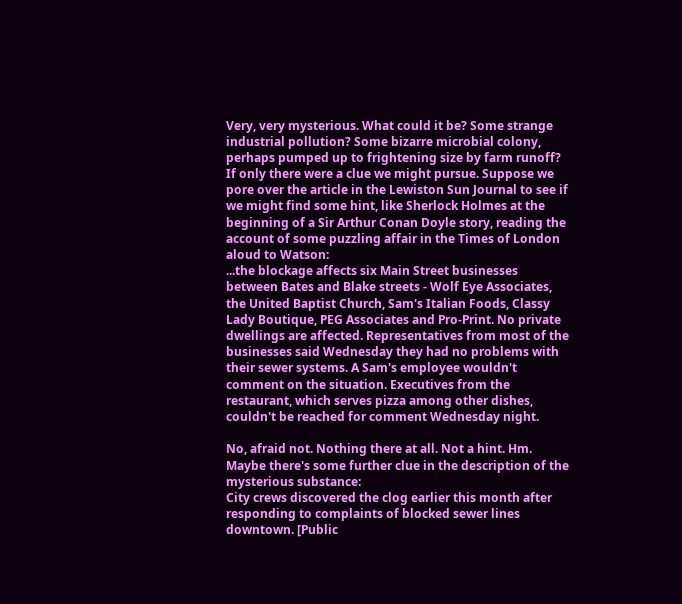Very, very mysterious. What could it be? Some strange industrial pollution? Some bizarre microbial colony, perhaps pumped up to frightening size by farm runoff? If only there were a clue we might pursue. Suppose we pore over the article in the Lewiston Sun Journal to see if we might find some hint, like Sherlock Holmes at the beginning of a Sir Arthur Conan Doyle story, reading the account of some puzzling affair in the Times of London aloud to Watson:
...the blockage affects six Main Street businesses between Bates and Blake streets - Wolf Eye Associates, the United Baptist Church, Sam's Italian Foods, Classy Lady Boutique, PEG Associates and Pro-Print. No private dwellings are affected. Representatives from most of the businesses said Wednesday they had no problems with their sewer systems. A Sam's employee wouldn't comment on the situation. Executives from the restaurant, which serves pizza among other dishes, couldn't be reached for comment Wednesday night.

No, afraid not. Nothing there at all. Not a hint. Hm. Maybe there's some further clue in the description of the mysterious substance:
City crews discovered the clog earlier this month after responding to complaints of blocked sewer lines downtown. [Public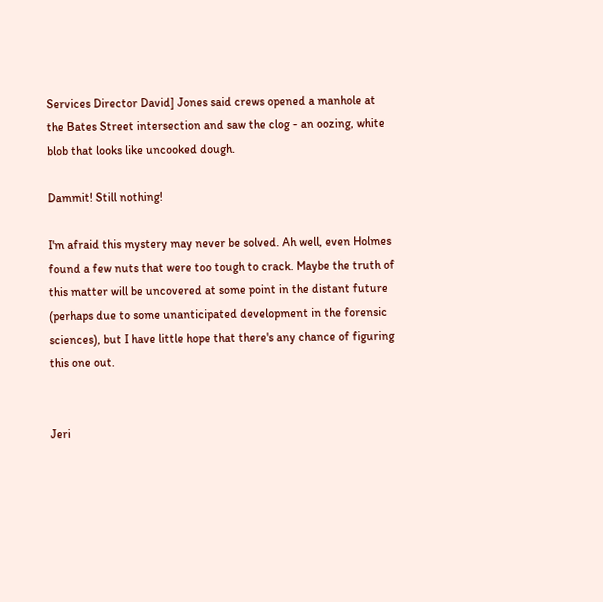Services Director David] Jones said crews opened a manhole at the Bates Street intersection and saw the clog - an oozing, white blob that looks like uncooked dough.

Dammit! Still nothing!

I'm afraid this mystery may never be solved. Ah well, even Holmes found a few nuts that were too tough to crack. Maybe the truth of this matter will be uncovered at some point in the distant future (perhaps due to some unanticipated development in the forensic sciences), but I have little hope that there's any chance of figuring this one out.


Jeri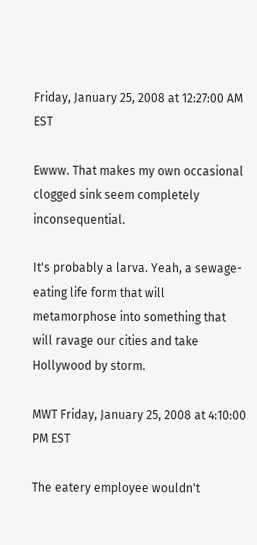Friday, January 25, 2008 at 12:27:00 AM EST

Ewww. That makes my own occasional clogged sink seem completely inconsequential.

It's probably a larva. Yeah, a sewage-eating life form that will metamorphose into something that will ravage our cities and take Hollywood by storm.

MWT Friday, January 25, 2008 at 4:10:00 PM EST

The eatery employee wouldn't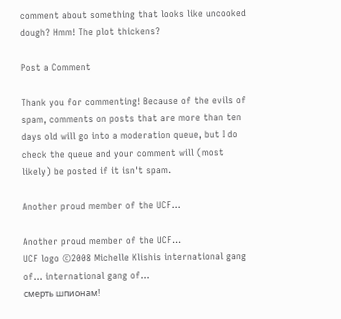comment about something that looks like uncooked dough? Hmm! The plot thickens?

Post a Comment

Thank you for commenting! Because of the evils of spam, comments on posts that are more than ten days old will go into a moderation queue, but I do check the queue and your comment will (most likely) be posted if it isn't spam.

Another proud member of the UCF...

Another proud member of the UCF...
UCF logo ©2008 Michelle Klishis international gang of... international gang of...
смерть шпионам!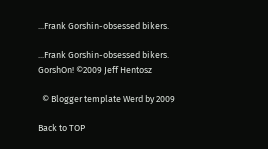...Frank Gorshin-obsessed bikers.

...Frank Gorshin-obsessed bikers.
GorshOn! ©2009 Jeff Hentosz

  © Blogger template Werd by 2009

Back to TOP